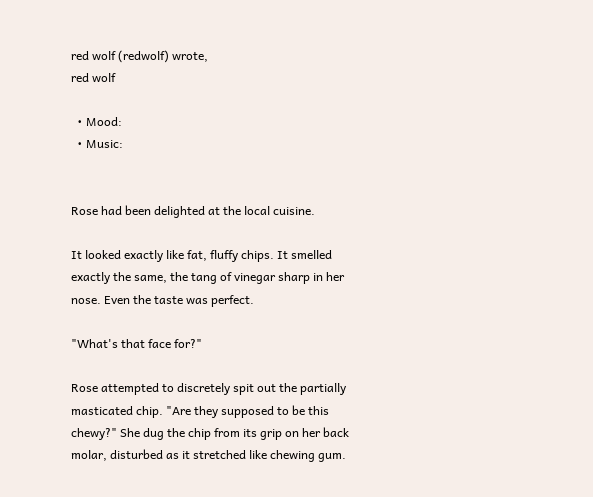red wolf (redwolf) wrote,
red wolf

  • Mood:
  • Music:


Rose had been delighted at the local cuisine.

It looked exactly like fat, fluffy chips. It smelled exactly the same, the tang of vinegar sharp in her nose. Even the taste was perfect.

"What's that face for?"

Rose attempted to discretely spit out the partially masticated chip. "Are they supposed to be this chewy?" She dug the chip from its grip on her back molar, disturbed as it stretched like chewing gum.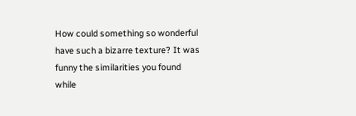How could something so wonderful have such a bizarre texture? It was funny the similarities you found while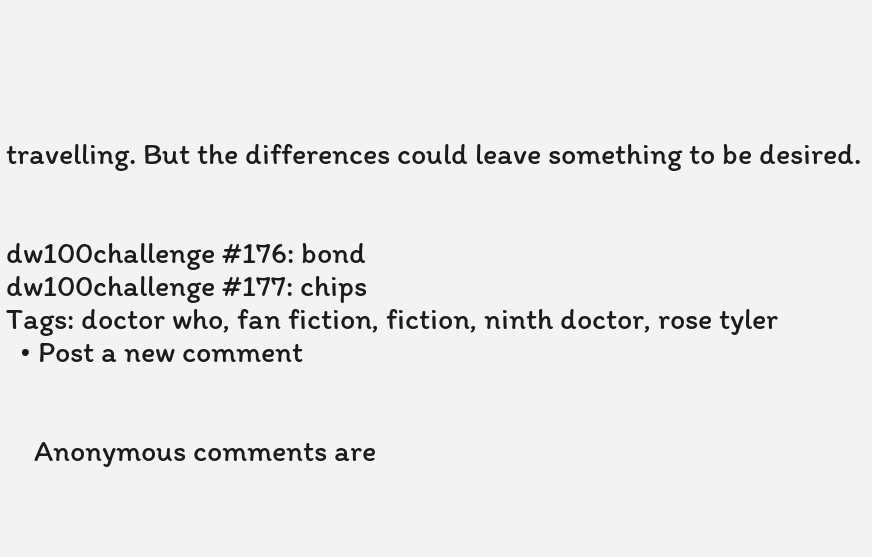travelling. But the differences could leave something to be desired.


dw100challenge #176: bond
dw100challenge #177: chips
Tags: doctor who, fan fiction, fiction, ninth doctor, rose tyler
  • Post a new comment


    Anonymous comments are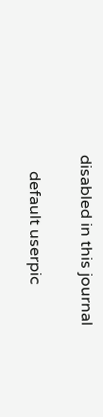disabled in this journal

    default userpic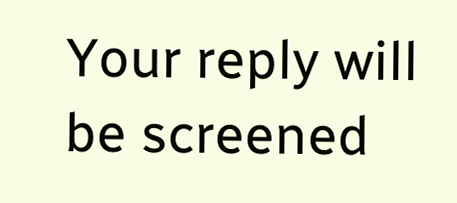Your reply will be screened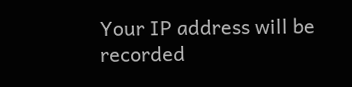Your IP address will be recorded